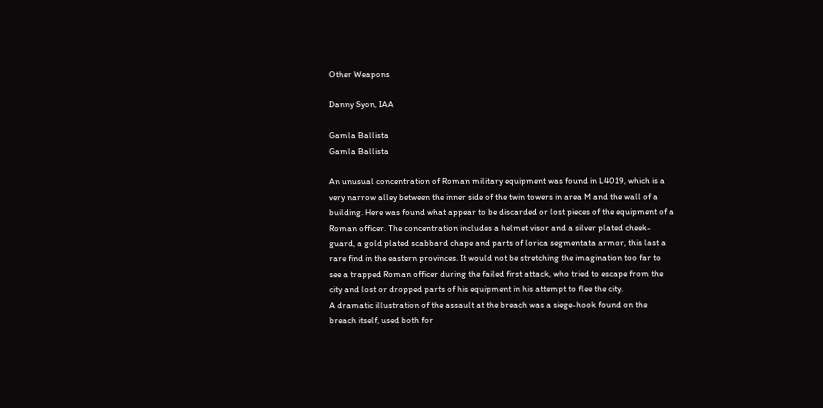Other Weapons

Danny Syon, IAA

Gamla Ballista
Gamla Ballista

An unusual concentration of Roman military equipment was found in L4019, which is a very narrow alley between the inner side of the twin towers in area M and the wall of a building. Here was found what appear to be discarded or lost pieces of the equipment of a Roman officer. The concentration includes a helmet visor and a silver plated cheek-guard, a gold plated scabbard chape and parts of lorica segmentata armor, this last a rare find in the eastern provinces. It would not be stretching the imagination too far to see a trapped Roman officer during the failed first attack, who tried to escape from the city and lost or dropped parts of his equipment in his attempt to flee the city.
A dramatic illustration of the assault at the breach was a siege-hook found on the breach itself, used both for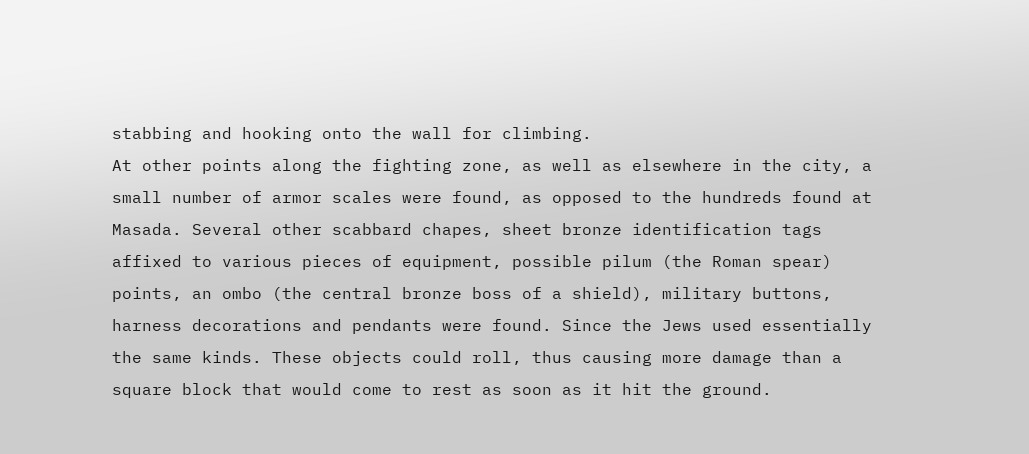stabbing and hooking onto the wall for climbing.
At other points along the fighting zone, as well as elsewhere in the city, a small number of armor scales were found, as opposed to the hundreds found at Masada. Several other scabbard chapes, sheet bronze identification tags affixed to various pieces of equipment, possible pilum (the Roman spear) points, an ombo (the central bronze boss of a shield), military buttons, harness decorations and pendants were found. Since the Jews used essentially the same kinds. These objects could roll, thus causing more damage than a square block that would come to rest as soon as it hit the ground.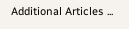Additional Articles ...